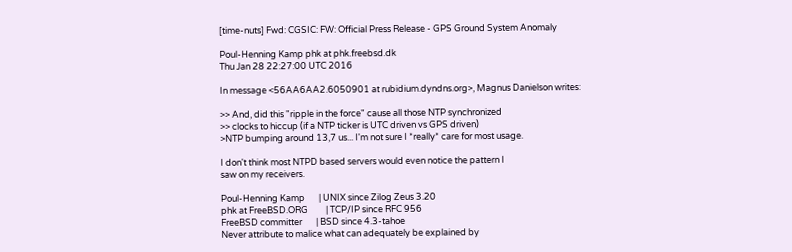[time-nuts] Fwd: CGSIC: FW: Official Press Release - GPS Ground System Anomaly

Poul-Henning Kamp phk at phk.freebsd.dk
Thu Jan 28 22:27:00 UTC 2016

In message <56AA6AA2.6050901 at rubidium.dyndns.org>, Magnus Danielson writes:

>> And, did this "ripple in the force" cause all those NTP synchronized
>> clocks to hiccup (if a NTP ticker is UTC driven vs GPS driven)
>NTP bumping around 13,7 us... I'm not sure I *really* care for most usage.

I don't think most NTPD based servers would even notice the pattern I
saw on my receivers.

Poul-Henning Kamp       | UNIX since Zilog Zeus 3.20
phk at FreeBSD.ORG         | TCP/IP since RFC 956
FreeBSD committer       | BSD since 4.3-tahoe
Never attribute to malice what can adequately be explained by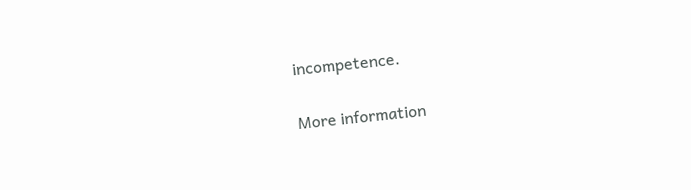incompetence.

More information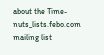about the Time-nuts_lists.febo.com mailing list